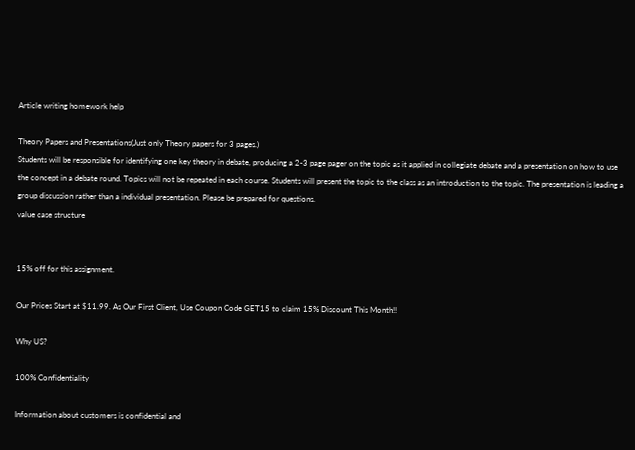Article writing homework help

Theory Papers and Presentations(Just only Theory papers for 3 pages.)
Students will be responsible for identifying one key theory in debate, producing a 2-3 page pager on the topic as it applied in collegiate debate and a presentation on how to use the concept in a debate round. Topics will not be repeated in each course. Students will present the topic to the class as an introduction to the topic. The presentation is leading a group discussion rather than a individual presentation. Please be prepared for questions.
value case structure


15% off for this assignment.

Our Prices Start at $11.99. As Our First Client, Use Coupon Code GET15 to claim 15% Discount This Month!!

Why US?

100% Confidentiality

Information about customers is confidential and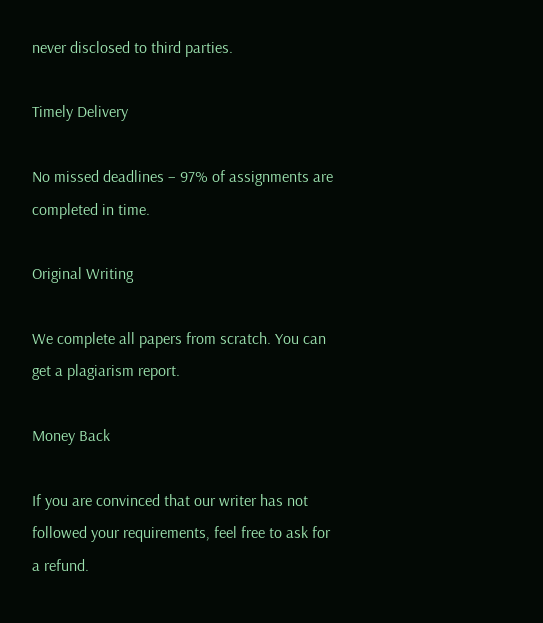never disclosed to third parties.

Timely Delivery

No missed deadlines – 97% of assignments are completed in time.

Original Writing

We complete all papers from scratch. You can get a plagiarism report.

Money Back

If you are convinced that our writer has not followed your requirements, feel free to ask for a refund.